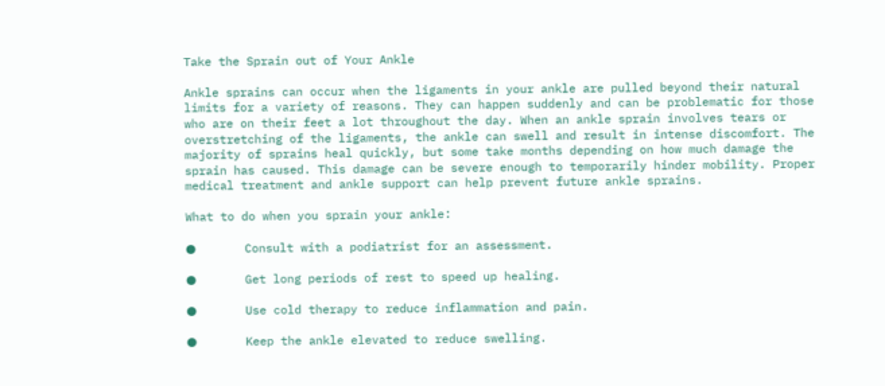Take the Sprain out of Your Ankle

Ankle sprains can occur when the ligaments in your ankle are pulled beyond their natural limits for a variety of reasons. They can happen suddenly and can be problematic for those who are on their feet a lot throughout the day. When an ankle sprain involves tears or overstretching of the ligaments, the ankle can swell and result in intense discomfort. The majority of sprains heal quickly, but some take months depending on how much damage the sprain has caused. This damage can be severe enough to temporarily hinder mobility. Proper medical treatment and ankle support can help prevent future ankle sprains.

What to do when you sprain your ankle:

●       Consult with a podiatrist for an assessment.

●       Get long periods of rest to speed up healing.

●       Use cold therapy to reduce inflammation and pain.

●       Keep the ankle elevated to reduce swelling.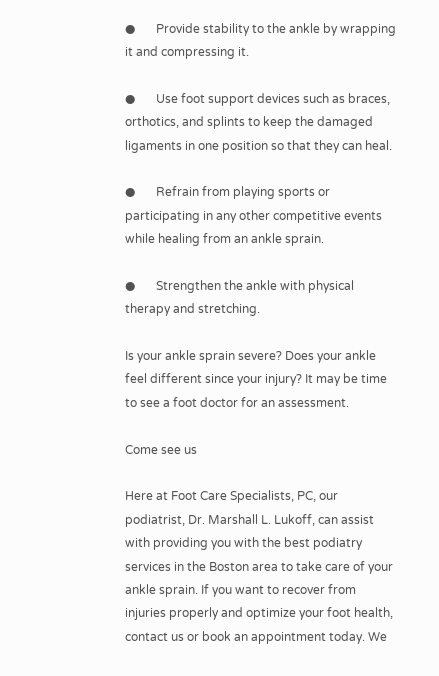●       Provide stability to the ankle by wrapping it and compressing it.

●       Use foot support devices such as braces, orthotics, and splints to keep the damaged ligaments in one position so that they can heal.

●       Refrain from playing sports or participating in any other competitive events while healing from an ankle sprain.

●       Strengthen the ankle with physical therapy and stretching.

Is your ankle sprain severe? Does your ankle feel different since your injury? It may be time to see a foot doctor for an assessment.

Come see us

Here at Foot Care Specialists, PC, our podiatrist, Dr. Marshall L. Lukoff, can assist with providing you with the best podiatry services in the Boston area to take care of your ankle sprain. If you want to recover from injuries properly and optimize your foot health, contact us or book an appointment today. We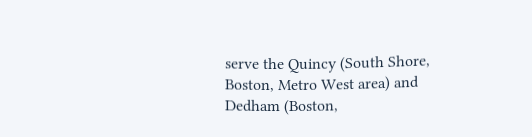serve the Quincy (South Shore, Boston, Metro West area) and Dedham (Boston,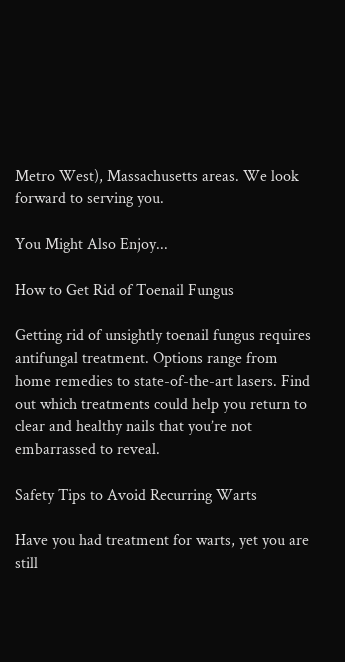Metro West), Massachusetts areas. We look forward to serving you.

You Might Also Enjoy...

How to Get Rid of Toenail Fungus

Getting rid of unsightly toenail fungus requires antifungal treatment. Options range from home remedies to state-of-the-art lasers. Find out which treatments could help you return to clear and healthy nails that you’re not embarrassed to reveal.

Safety Tips to Avoid Recurring Warts

Have you had treatment for warts, yet you are still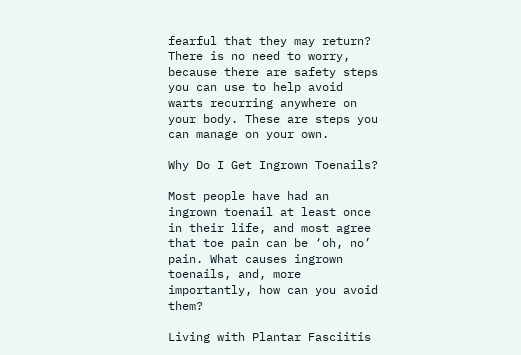fearful that they may return? There is no need to worry, because there are safety steps you can use to help avoid warts recurring anywhere on your body. These are steps you can manage on your own.

Why Do I Get Ingrown Toenails?

Most people have had an ingrown toenail at least once in their life, and most agree that toe pain can be ‘oh, no’ pain. What causes ingrown toenails, and, more importantly, how can you avoid them?

Living with Plantar Fasciitis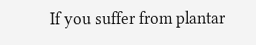If you suffer from plantar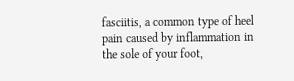fasciitis, a common type of heel pain caused by inflammation in the sole of your foot,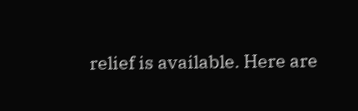relief is available. Here are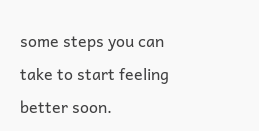some steps you can take to start feeling better soon.